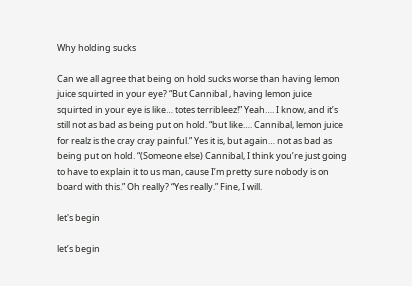Why holding sucks

Can we all agree that being on hold sucks worse than having lemon juice squirted in your eye? “But Cannibal , having lemon juice squirted in your eye is like… totes terribleez!” Yeah…. I know, and it’s still not as bad as being put on hold. “but like…. Cannibal, lemon juice for realz is the cray cray painful.” Yes it is, but again… not as bad as being put on hold. “(Someone else) Cannibal, I think you’re just going to have to explain it to us man, cause I’m pretty sure nobody is on board with this.” Oh really? “Yes really.” Fine, I will.

let's begin

let’s begin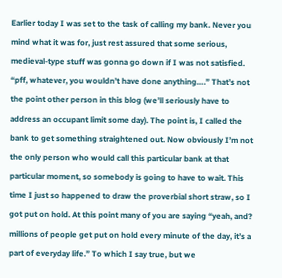Earlier today I was set to the task of calling my bank. Never you mind what it was for, just rest assured that some serious, medieval-type stuff was gonna go down if I was not satisfied. “pff, whatever, you wouldn’t have done anything….” That’s not the point other person in this blog (we’ll seriously have to address an occupant limit some day). The point is, I called the bank to get something straightened out. Now obviously I’m not the only person who would call this particular bank at that particular moment, so somebody is going to have to wait. This time I just so happened to draw the proverbial short straw, so I got put on hold. At this point many of you are saying “yeah, and? millions of people get put on hold every minute of the day, it’s a part of everyday life.” To which I say true, but we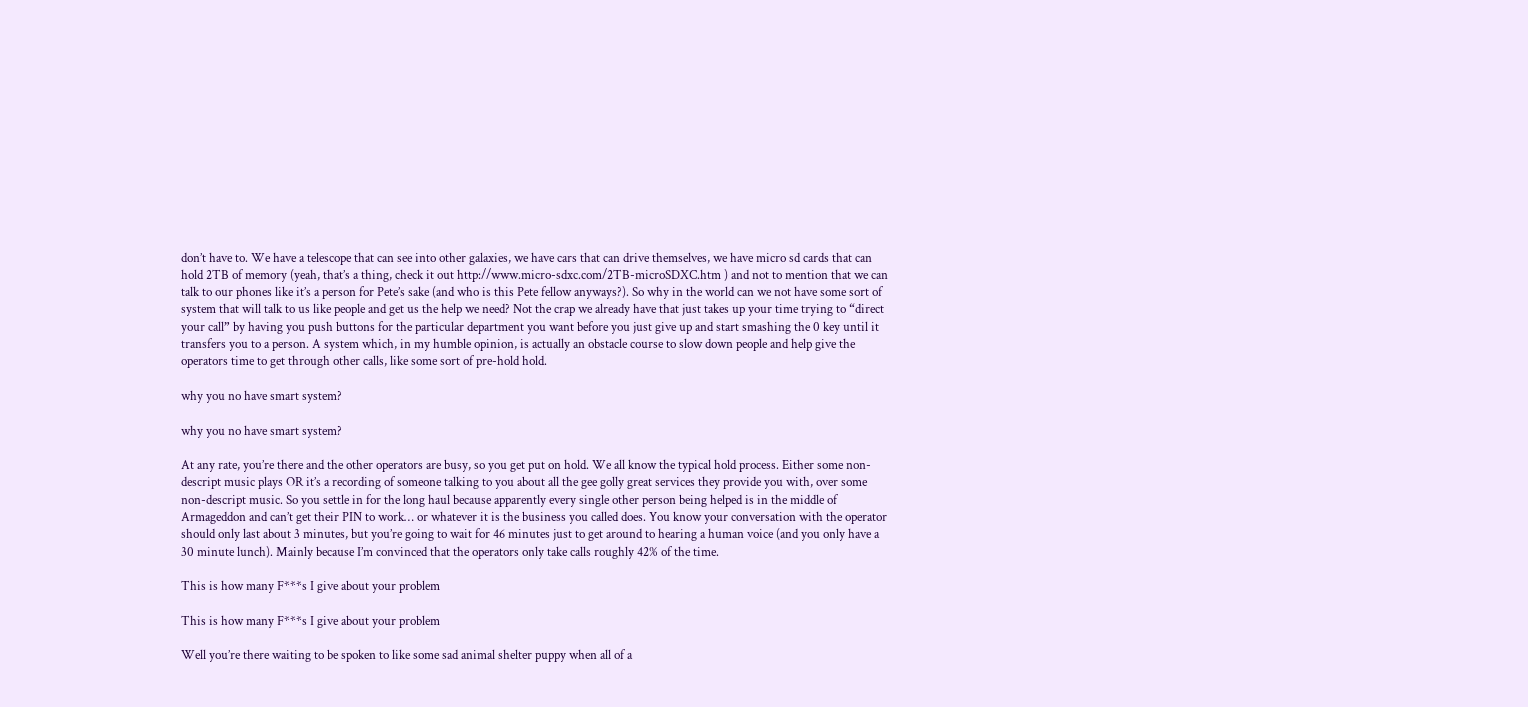don’t have to. We have a telescope that can see into other galaxies, we have cars that can drive themselves, we have micro sd cards that can hold 2TB of memory (yeah, that’s a thing, check it out http://www.micro-sdxc.com/2TB-microSDXC.htm ) and not to mention that we can talk to our phones like it’s a person for Pete’s sake (and who is this Pete fellow anyways?). So why in the world can we not have some sort of system that will talk to us like people and get us the help we need? Not the crap we already have that just takes up your time trying to “direct your call” by having you push buttons for the particular department you want before you just give up and start smashing the 0 key until it transfers you to a person. A system which, in my humble opinion, is actually an obstacle course to slow down people and help give the operators time to get through other calls, like some sort of pre-hold hold.

why you no have smart system?

why you no have smart system?

At any rate, you’re there and the other operators are busy, so you get put on hold. We all know the typical hold process. Either some non-descript music plays OR it’s a recording of someone talking to you about all the gee golly great services they provide you with, over some non-descript music. So you settle in for the long haul because apparently every single other person being helped is in the middle of Armageddon and can’t get their PIN to work… or whatever it is the business you called does. You know your conversation with the operator should only last about 3 minutes, but you’re going to wait for 46 minutes just to get around to hearing a human voice (and you only have a 30 minute lunch). Mainly because I’m convinced that the operators only take calls roughly 42% of the time.

This is how many F***s I give about your problem

This is how many F***s I give about your problem

Well you’re there waiting to be spoken to like some sad animal shelter puppy when all of a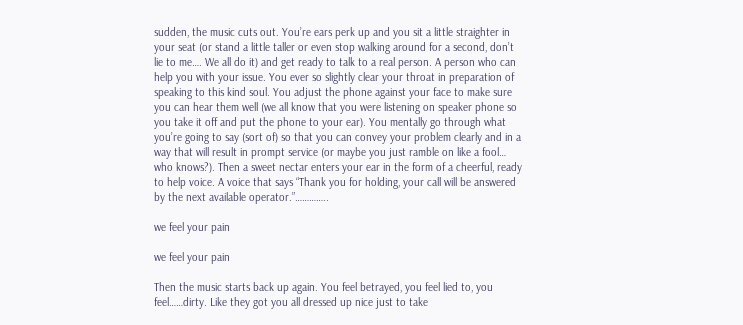sudden, the music cuts out. You’re ears perk up and you sit a little straighter in your seat (or stand a little taller or even stop walking around for a second, don’t lie to me…. We all do it) and get ready to talk to a real person. A person who can help you with your issue. You ever so slightly clear your throat in preparation of speaking to this kind soul. You adjust the phone against your face to make sure you can hear them well (we all know that you were listening on speaker phone so you take it off and put the phone to your ear). You mentally go through what you’re going to say (sort of) so that you can convey your problem clearly and in a way that will result in prompt service (or maybe you just ramble on like a fool… who knows?). Then a sweet nectar enters your ear in the form of a cheerful, ready to help voice. A voice that says “Thank you for holding, your call will be answered by the next available operator.”…………..

we feel your pain

we feel your pain

Then the music starts back up again. You feel betrayed, you feel lied to, you feel……dirty. Like they got you all dressed up nice just to take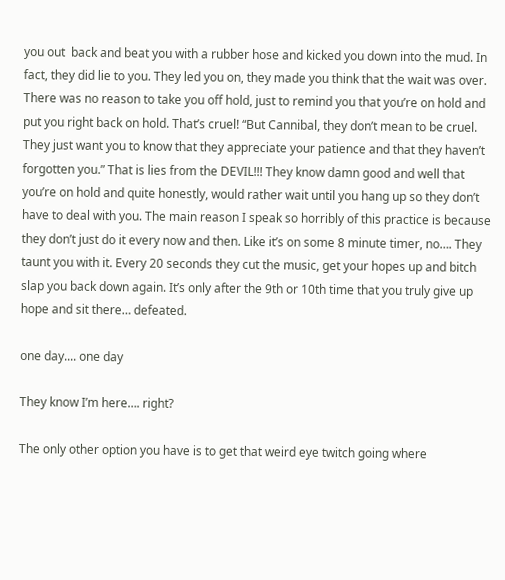you out  back and beat you with a rubber hose and kicked you down into the mud. In fact, they did lie to you. They led you on, they made you think that the wait was over. There was no reason to take you off hold, just to remind you that you’re on hold and put you right back on hold. That’s cruel! “But Cannibal, they don’t mean to be cruel. They just want you to know that they appreciate your patience and that they haven’t forgotten you.” That is lies from the DEVIL!!! They know damn good and well that you’re on hold and quite honestly, would rather wait until you hang up so they don’t have to deal with you. The main reason I speak so horribly of this practice is because they don’t just do it every now and then. Like it’s on some 8 minute timer, no…. They taunt you with it. Every 20 seconds they cut the music, get your hopes up and bitch slap you back down again. It’s only after the 9th or 10th time that you truly give up hope and sit there… defeated.

one day.... one day

They know I’m here…. right?

The only other option you have is to get that weird eye twitch going where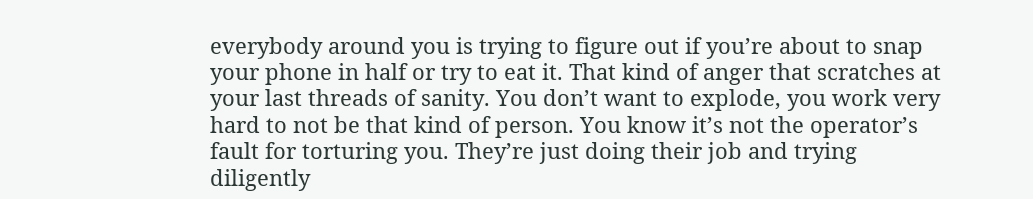everybody around you is trying to figure out if you’re about to snap your phone in half or try to eat it. That kind of anger that scratches at your last threads of sanity. You don’t want to explode, you work very hard to not be that kind of person. You know it’s not the operator’s fault for torturing you. They’re just doing their job and trying diligently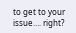to get to your issue…. right?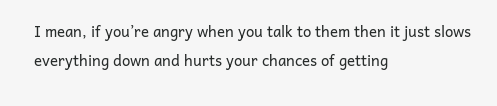I mean, if you’re angry when you talk to them then it just slows everything down and hurts your chances of getting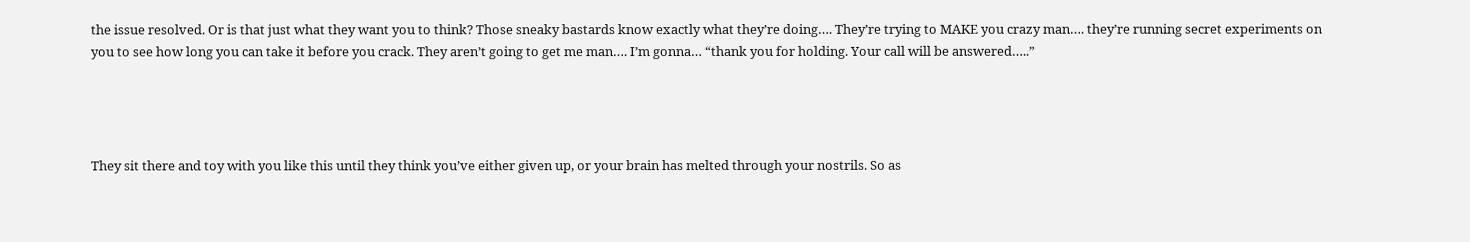the issue resolved. Or is that just what they want you to think? Those sneaky bastards know exactly what they’re doing…. They’re trying to MAKE you crazy man…. they’re running secret experiments on you to see how long you can take it before you crack. They aren’t going to get me man…. I’m gonna… “thank you for holding. Your call will be answered…..”




They sit there and toy with you like this until they think you’ve either given up, or your brain has melted through your nostrils. So as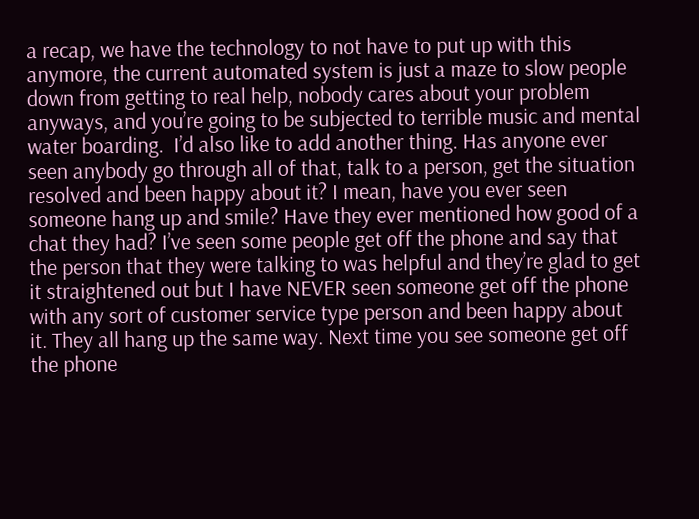a recap, we have the technology to not have to put up with this anymore, the current automated system is just a maze to slow people down from getting to real help, nobody cares about your problem anyways, and you’re going to be subjected to terrible music and mental water boarding.  I’d also like to add another thing. Has anyone ever seen anybody go through all of that, talk to a person, get the situation resolved and been happy about it? I mean, have you ever seen someone hang up and smile? Have they ever mentioned how good of a chat they had? I’ve seen some people get off the phone and say that the person that they were talking to was helpful and they’re glad to get it straightened out but I have NEVER seen someone get off the phone with any sort of customer service type person and been happy about it. They all hang up the same way. Next time you see someone get off the phone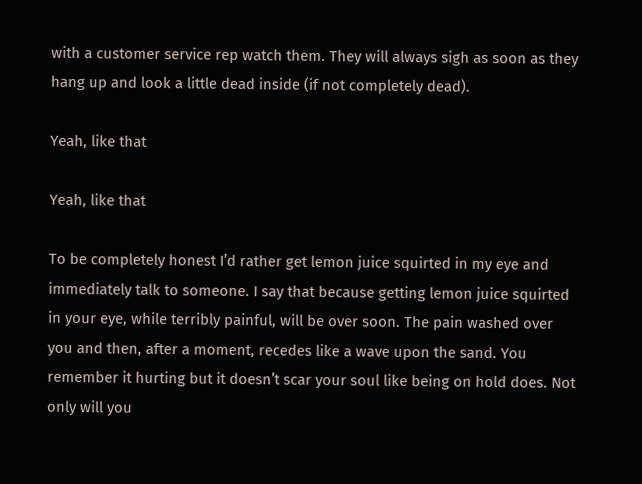with a customer service rep watch them. They will always sigh as soon as they hang up and look a little dead inside (if not completely dead).

Yeah, like that

Yeah, like that

To be completely honest I’d rather get lemon juice squirted in my eye and immediately talk to someone. I say that because getting lemon juice squirted in your eye, while terribly painful, will be over soon. The pain washed over you and then, after a moment, recedes like a wave upon the sand. You remember it hurting but it doesn’t scar your soul like being on hold does. Not only will you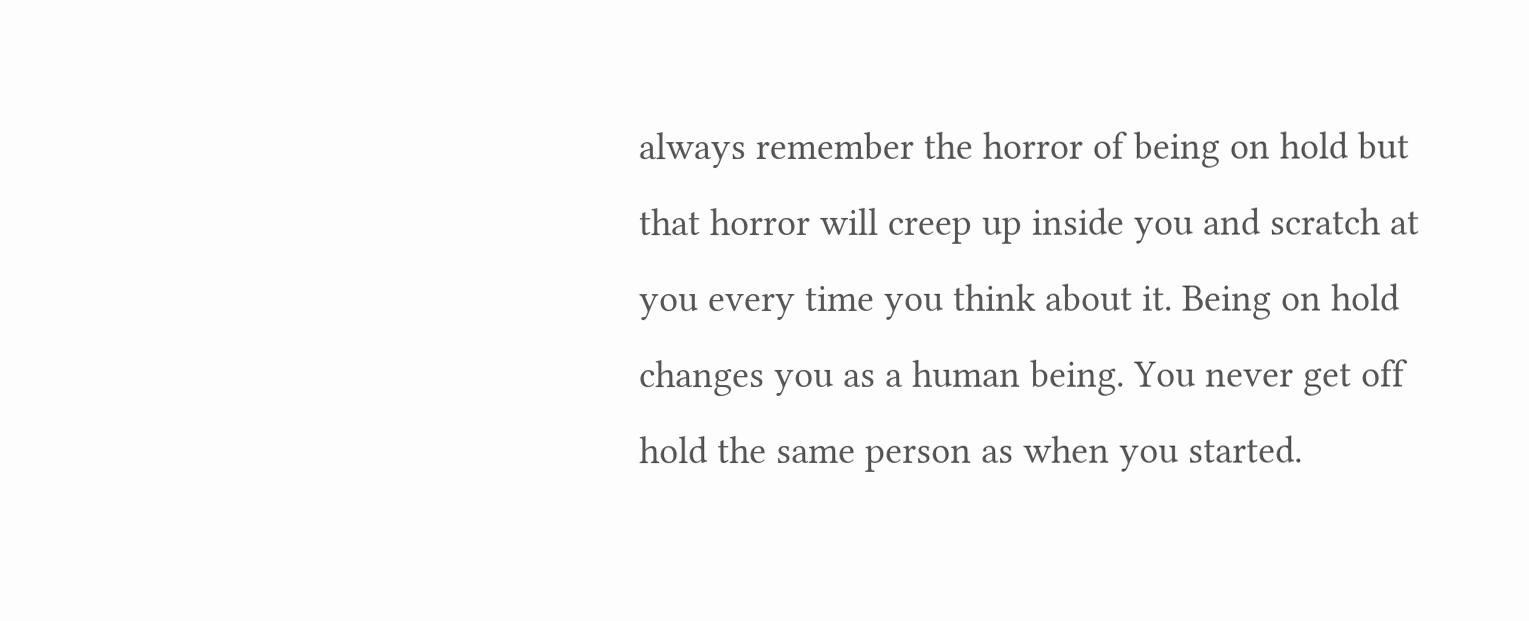always remember the horror of being on hold but that horror will creep up inside you and scratch at you every time you think about it. Being on hold changes you as a human being. You never get off hold the same person as when you started.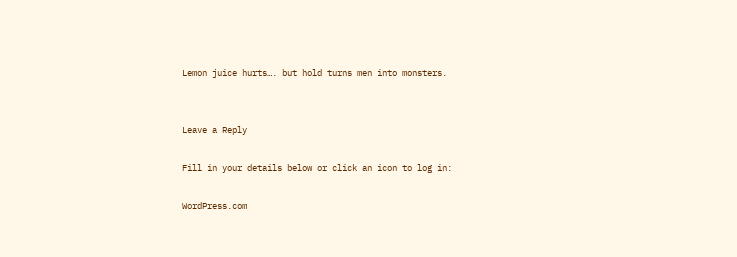Lemon juice hurts…. but hold turns men into monsters.


Leave a Reply

Fill in your details below or click an icon to log in:

WordPress.com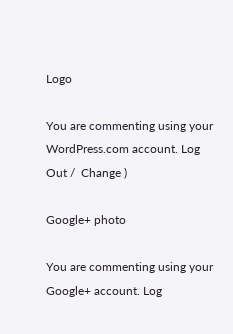Logo

You are commenting using your WordPress.com account. Log Out /  Change )

Google+ photo

You are commenting using your Google+ account. Log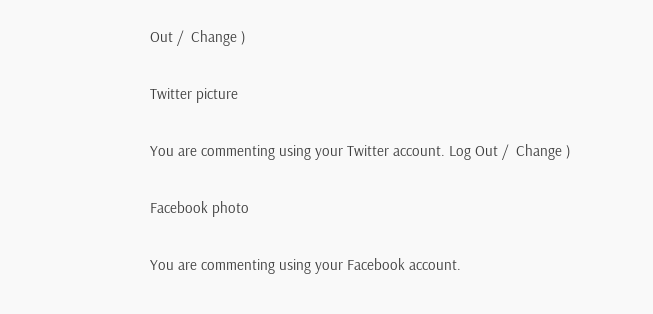Out /  Change )

Twitter picture

You are commenting using your Twitter account. Log Out /  Change )

Facebook photo

You are commenting using your Facebook account.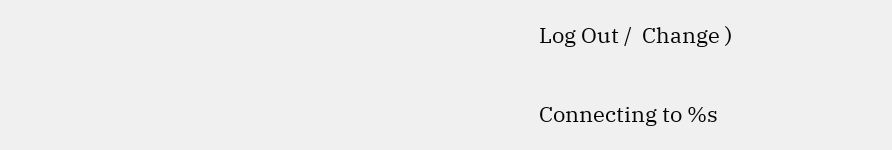Log Out /  Change )


Connecting to %s